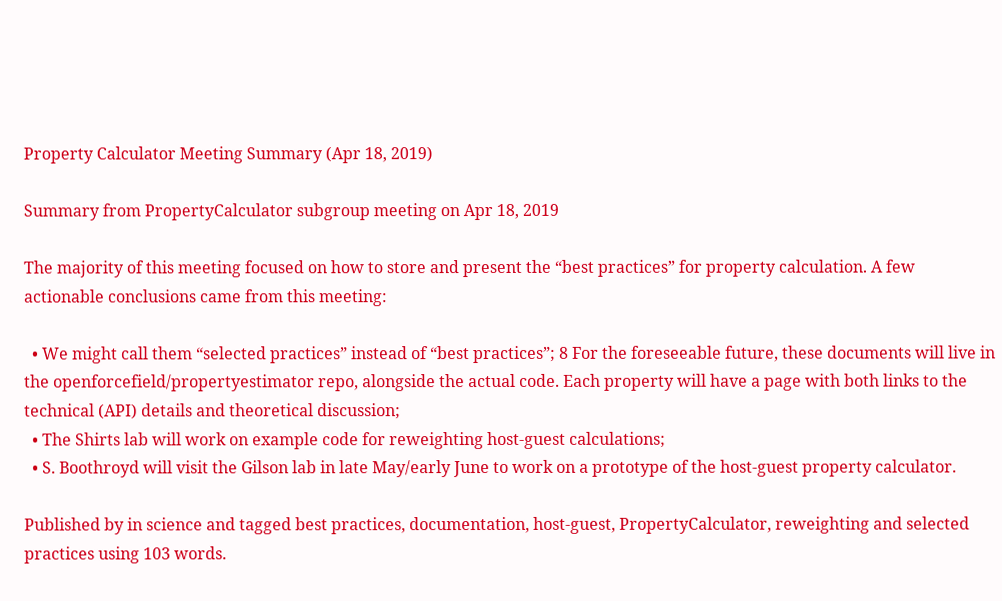Property Calculator Meeting Summary (Apr 18, 2019)

Summary from PropertyCalculator subgroup meeting on Apr 18, 2019

The majority of this meeting focused on how to store and present the “best practices” for property calculation. A few actionable conclusions came from this meeting:

  • We might call them “selected practices” instead of “best practices”; 8 For the foreseeable future, these documents will live in the openforcefield/propertyestimator repo, alongside the actual code. Each property will have a page with both links to the technical (API) details and theoretical discussion;
  • The Shirts lab will work on example code for reweighting host-guest calculations;
  • S. Boothroyd will visit the Gilson lab in late May/early June to work on a prototype of the host-guest property calculator.

Published by in science and tagged best practices, documentation, host-guest, PropertyCalculator, reweighting and selected practices using 103 words.